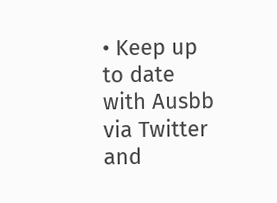• Keep up to date with Ausbb via Twitter and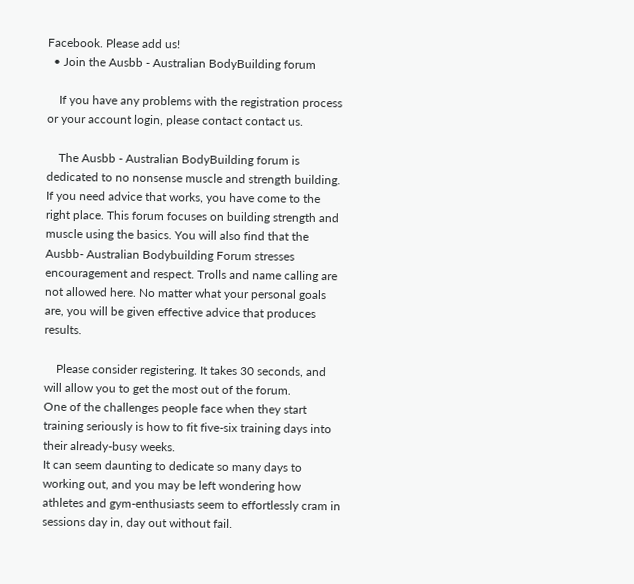Facebook. Please add us!
  • Join the Ausbb - Australian BodyBuilding forum

    If you have any problems with the registration process or your account login, please contact contact us.

    The Ausbb - Australian BodyBuilding forum is dedicated to no nonsense muscle and strength building. If you need advice that works, you have come to the right place. This forum focuses on building strength and muscle using the basics. You will also find that the Ausbb- Australian Bodybuilding Forum stresses encouragement and respect. Trolls and name calling are not allowed here. No matter what your personal goals are, you will be given effective advice that produces results.

    Please consider registering. It takes 30 seconds, and will allow you to get the most out of the forum.
One of the challenges people face when they start training seriously is how to fit five-six training days into their already-busy weeks.
It can seem daunting to dedicate so many days to working out, and you may be left wondering how athletes and gym-enthusiasts seem to effortlessly cram in sessions day in, day out without fail.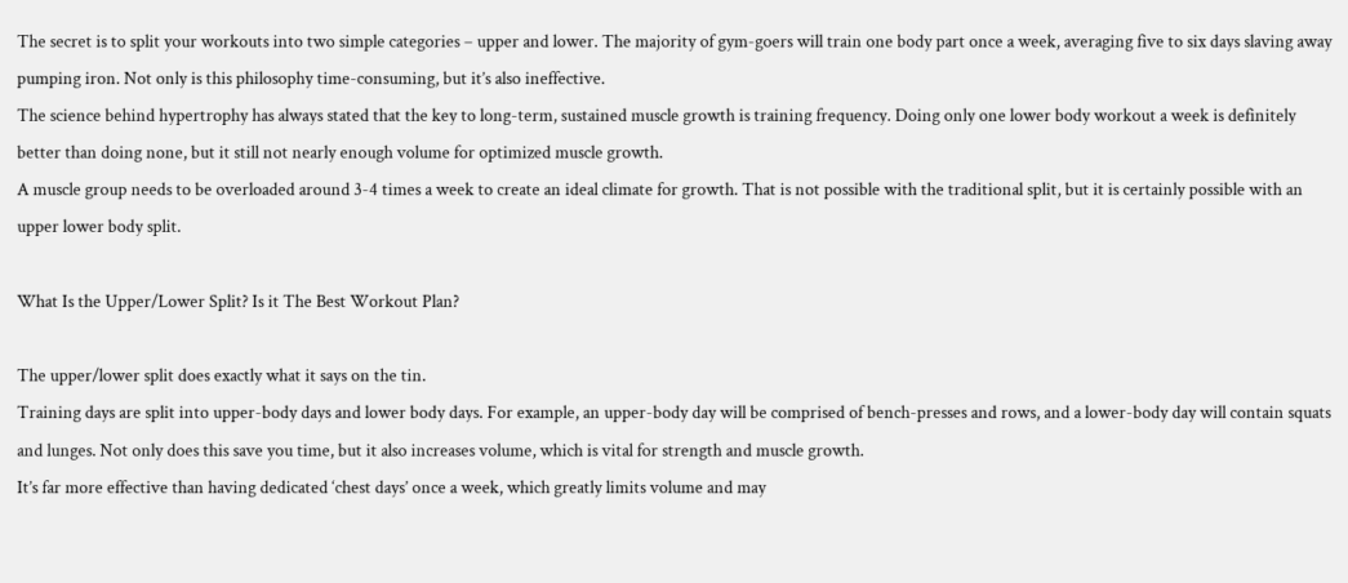The secret is to split your workouts into two simple categories – upper and lower. The majority of gym-goers will train one body part once a week, averaging five to six days slaving away pumping iron. Not only is this philosophy time-consuming, but it’s also ineffective.
The science behind hypertrophy has always stated that the key to long-term, sustained muscle growth is training frequency. Doing only one lower body workout a week is definitely better than doing none, but it still not nearly enough volume for optimized muscle growth.
A muscle group needs to be overloaded around 3-4 times a week to create an ideal climate for growth. That is not possible with the traditional split, but it is certainly possible with an upper lower body split.

What Is the Upper/Lower Split? Is it The Best Workout Plan?

The upper/lower split does exactly what it says on the tin.
Training days are split into upper-body days and lower body days. For example, an upper-body day will be comprised of bench-presses and rows, and a lower-body day will contain squats and lunges. Not only does this save you time, but it also increases volume, which is vital for strength and muscle growth.
It’s far more effective than having dedicated ‘chest days’ once a week, which greatly limits volume and may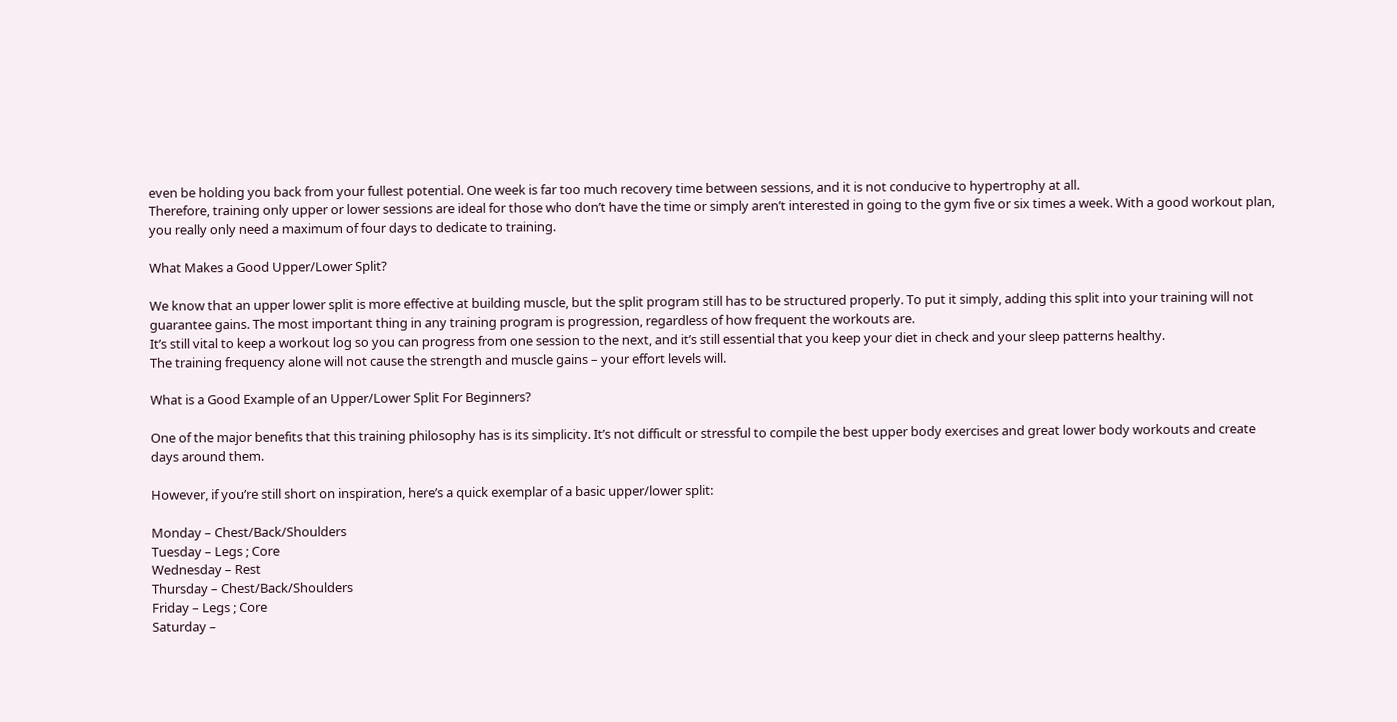even be holding you back from your fullest potential. One week is far too much recovery time between sessions, and it is not conducive to hypertrophy at all.
Therefore, training only upper or lower sessions are ideal for those who don’t have the time or simply aren’t interested in going to the gym five or six times a week. With a good workout plan, you really only need a maximum of four days to dedicate to training.

What Makes a Good Upper/Lower Split?

We know that an upper lower split is more effective at building muscle, but the split program still has to be structured properly. To put it simply, adding this split into your training will not guarantee gains. The most important thing in any training program is progression, regardless of how frequent the workouts are.
It’s still vital to keep a workout log so you can progress from one session to the next, and it’s still essential that you keep your diet in check and your sleep patterns healthy.
The training frequency alone will not cause the strength and muscle gains – your effort levels will.

What is a Good Example of an Upper/Lower Split For Beginners?

One of the major benefits that this training philosophy has is its simplicity. It’s not difficult or stressful to compile the best upper body exercises and great lower body workouts and create days around them.

However, if you’re still short on inspiration, here’s a quick exemplar of a basic upper/lower split:

Monday – Chest/Back/Shoulders
Tuesday – Legs ; Core
Wednesday – Rest
Thursday – Chest/Back/Shoulders
Friday – Legs ; Core
Saturday –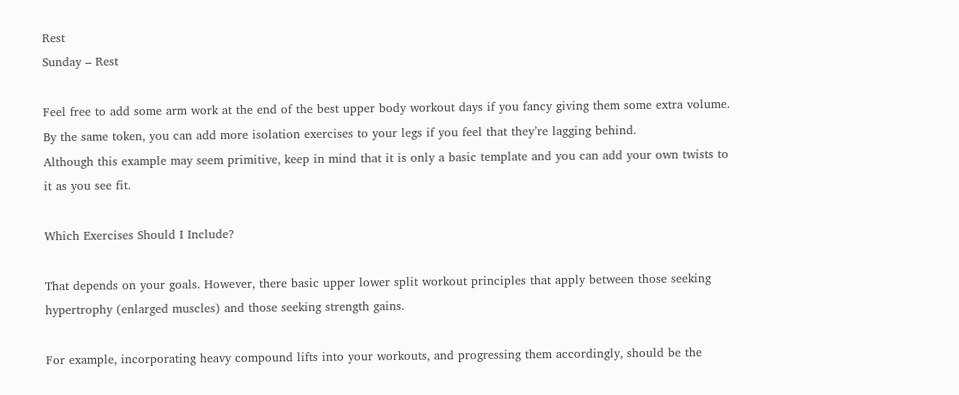Rest
Sunday – Rest

Feel free to add some arm work at the end of the best upper body workout days if you fancy giving them some extra volume. By the same token, you can add more isolation exercises to your legs if you feel that they’re lagging behind.
Although this example may seem primitive, keep in mind that it is only a basic template and you can add your own twists to it as you see fit.

Which Exercises Should I Include?

That depends on your goals. However, there basic upper lower split workout principles that apply between those seeking hypertrophy (enlarged muscles) and those seeking strength gains.

For example, incorporating heavy compound lifts into your workouts, and progressing them accordingly, should be the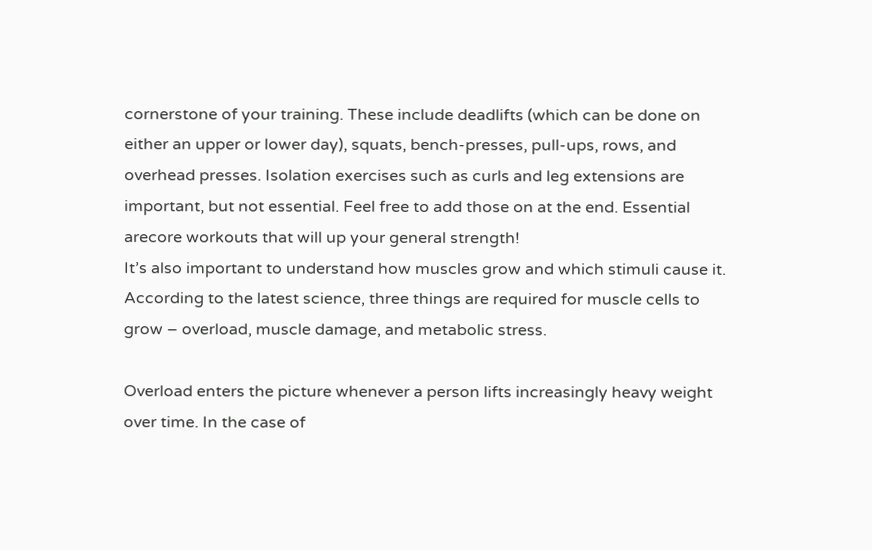cornerstone of your training. These include deadlifts (which can be done on either an upper or lower day), squats, bench-presses, pull-ups, rows, and overhead presses. Isolation exercises such as curls and leg extensions are important, but not essential. Feel free to add those on at the end. Essential arecore workouts that will up your general strength!
It’s also important to understand how muscles grow and which stimuli cause it. According to the latest science, three things are required for muscle cells to grow – overload, muscle damage, and metabolic stress.

Overload enters the picture whenever a person lifts increasingly heavy weight over time. In the case of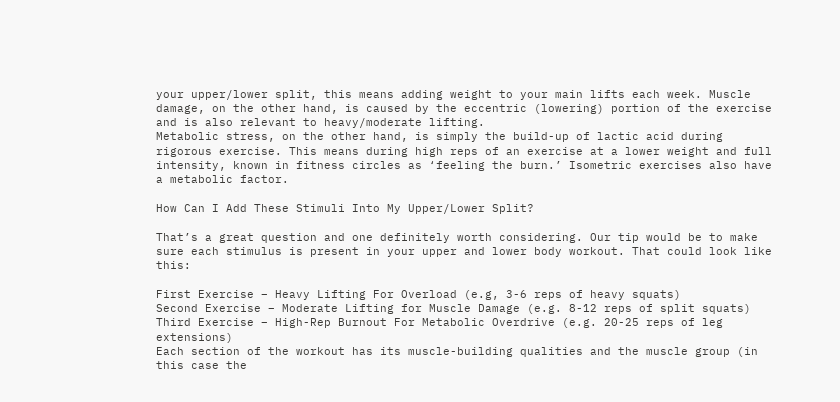your upper/lower split, this means adding weight to your main lifts each week. Muscle damage, on the other hand, is caused by the eccentric (lowering) portion of the exercise and is also relevant to heavy/moderate lifting.
Metabolic stress, on the other hand, is simply the build-up of lactic acid during rigorous exercise. This means during high reps of an exercise at a lower weight and full intensity, known in fitness circles as ‘feeling the burn.’ Isometric exercises also have a metabolic factor.

How Can I Add These Stimuli Into My Upper/Lower Split?

That’s a great question and one definitely worth considering. Our tip would be to make sure each stimulus is present in your upper and lower body workout. That could look like this:

First Exercise – Heavy Lifting For Overload (e.g, 3-6 reps of heavy squats)
Second Exercise – Moderate Lifting for Muscle Damage (e.g. 8-12 reps of split squats)
Third Exercise – High-Rep Burnout For Metabolic Overdrive (e.g. 20-25 reps of leg extensions)
Each section of the workout has its muscle-building qualities and the muscle group (in this case the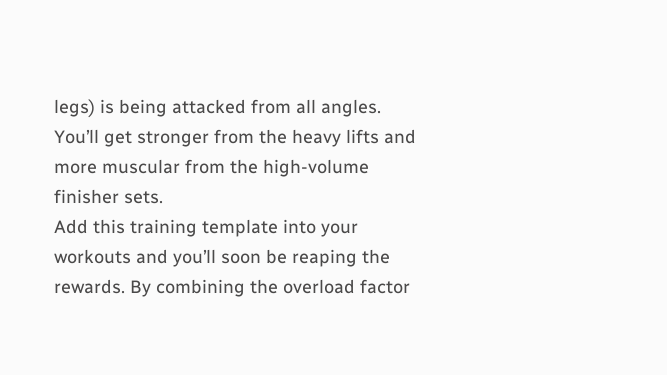legs) is being attacked from all angles. You’ll get stronger from the heavy lifts and more muscular from the high-volume finisher sets.
Add this training template into your workouts and you’ll soon be reaping the rewards. By combining the overload factor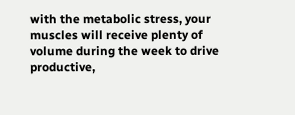with the metabolic stress, your muscles will receive plenty of volume during the week to drive productive,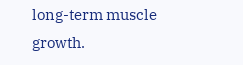long-term muscle growth.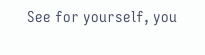See for yourself, you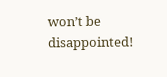won’t be disappointed!